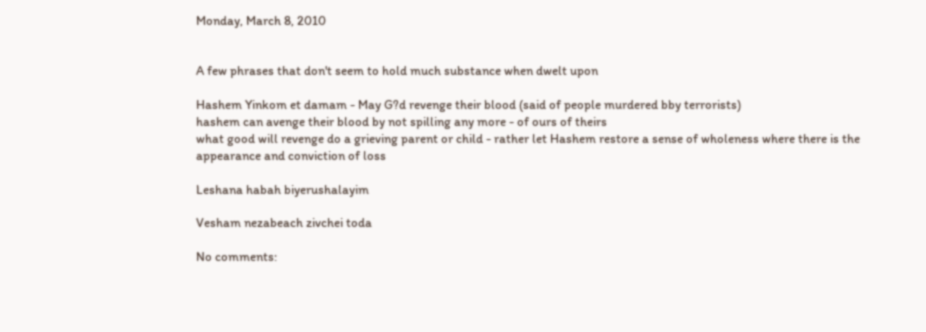Monday, March 8, 2010


A few phrases that don't seem to hold much substance when dwelt upon

Hashem Yinkom et damam - May G?d revenge their blood (said of people murdered bby terrorists)
hashem can avenge their blood by not spilling any more - of ours of theirs
what good will revenge do a grieving parent or child - rather let Hashem restore a sense of wholeness where there is the appearance and conviction of loss

Leshana habah biyerushalayim

Vesham nezabeach zivchei toda

No comments: